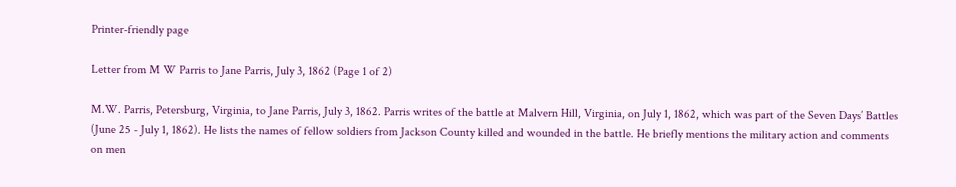Printer-friendly page

Letter from M W Parris to Jane Parris, July 3, 1862 (Page 1 of 2)

M.W. Parris, Petersburg, Virginia, to Jane Parris, July 3, 1862. Parris writes of the battle at Malvern Hill, Virginia, on July 1, 1862, which was part of the Seven Days’ Battles (June 25 - July 1, 1862). He lists the names of fellow soldiers from Jackson County killed and wounded in the battle. He briefly mentions the military action and comments on men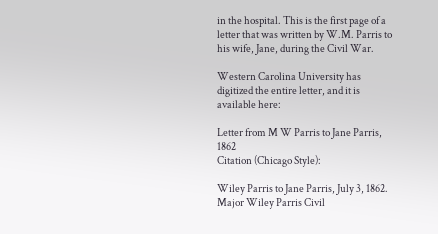in the hospital. This is the first page of a letter that was written by W.M. Parris to his wife, Jane, during the Civil War.

Western Carolina University has digitized the entire letter, and it is available here:

Letter from M W Parris to Jane Parris, 1862
Citation (Chicago Style):

Wiley Parris to Jane Parris, July 3, 1862. Major Wiley Parris Civil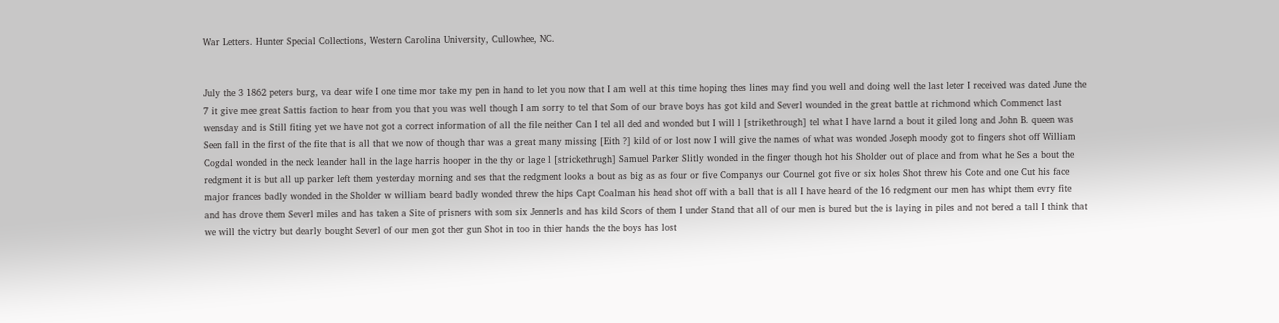War Letters. Hunter Special Collections, Western Carolina University, Cullowhee, NC.


July the 3 1862 peters burg, va dear wife I one time mor take my pen in hand to let you now that I am well at this time hoping thes lines may find you well and doing well the last leter I received was dated June the 7 it give mee great Sattis faction to hear from you that you was well though I am sorry to tel that Som of our brave boys has got kild and Severl wounded in the great battle at richmond which Commenct last wensday and is Still fiting yet we have not got a correct information of all the file neither Can I tel all ded and wonded but I will l [strikethrough] tel what I have larnd a bout it giled long and John B. queen was Seen fall in the first of the fite that is all that we now of though thar was a great many missing [Eith ?] kild of or lost now I will give the names of what was wonded Joseph moody got to fingers shot off William Cogdal wonded in the neck leander hall in the lage harris hooper in the thy or lage l [strickethrugh] Samuel Parker Slitly wonded in the finger though hot his Sholder out of place and from what he Ses a bout the redgment it is but all up parker left them yesterday morning and ses that the redgment looks a bout as big as as four or five Companys our Cournel got five or six holes Shot threw his Cote and one Cut his face major frances badly wonded in the Sholder w william beard badly wonded threw the hips Capt Coalman his head shot off with a ball that is all I have heard of the 16 redgment our men has whipt them evry fite and has drove them Severl miles and has taken a Site of prisners with som six Jennerls and has kild Scors of them I under Stand that all of our men is bured but the is laying in piles and not bered a tall I think that we will the victry but dearly bought Severl of our men got ther gun Shot in too in thier hands the the boys has lost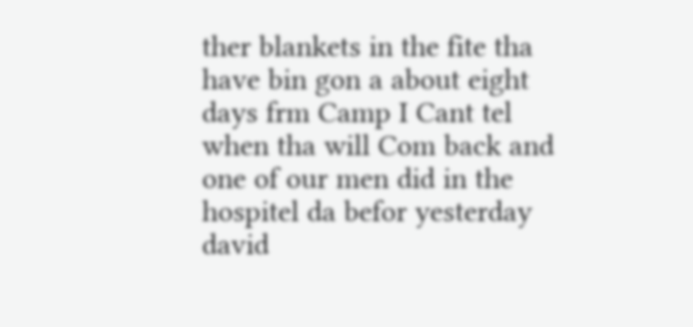ther blankets in the fite tha have bin gon a about eight days frm Camp I Cant tel when tha will Com back and one of our men did in the hospitel da befor yesterday david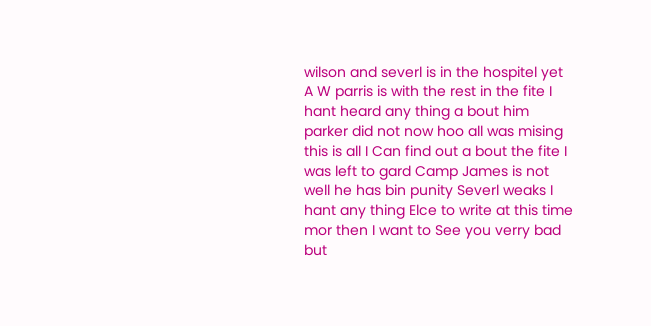wilson and severl is in the hospitel yet A W parris is with the rest in the fite I hant heard any thing a bout him parker did not now hoo all was mising this is all I Can find out a bout the fite I was left to gard Camp James is not well he has bin punity Severl weaks I hant any thing Elce to write at this time mor then I want to See you verry bad but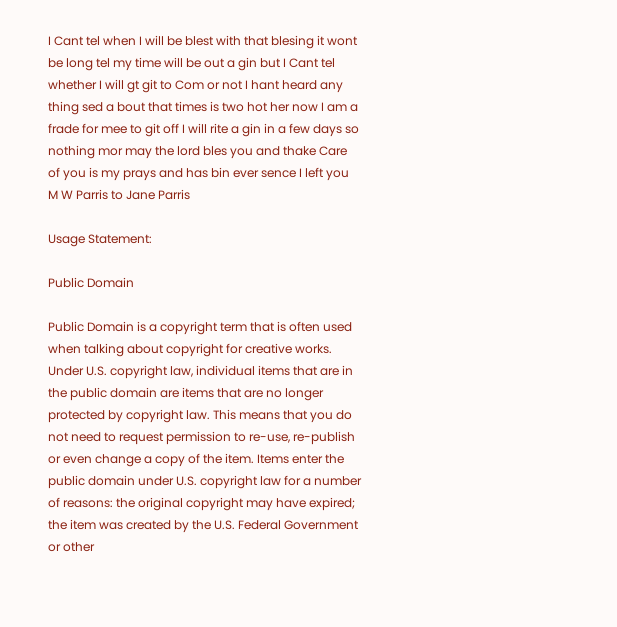I Cant tel when I will be blest with that blesing it wont be long tel my time will be out a gin but I Cant tel whether I will gt git to Com or not I hant heard any thing sed a bout that times is two hot her now I am a frade for mee to git off I will rite a gin in a few days so nothing mor may the lord bles you and thake Care of you is my prays and has bin ever sence I left you M W Parris to Jane Parris

Usage Statement:

Public Domain

Public Domain is a copyright term that is often used when talking about copyright for creative works. Under U.S. copyright law, individual items that are in the public domain are items that are no longer protected by copyright law. This means that you do not need to request permission to re-use, re-publish or even change a copy of the item. Items enter the public domain under U.S. copyright law for a number of reasons: the original copyright may have expired; the item was created by the U.S. Federal Government or other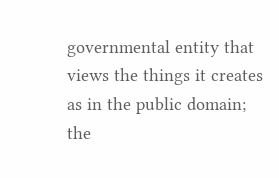governmental entity that views the things it creates as in the public domain; the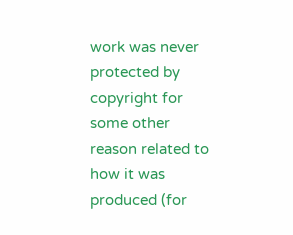work was never protected by copyright for some other reason related to how it was produced (for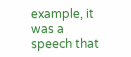example, it was a speech that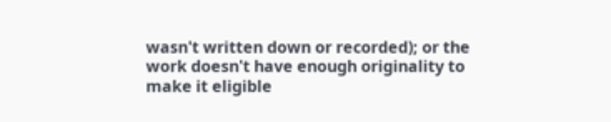wasn't written down or recorded); or the work doesn't have enough originality to make it eligible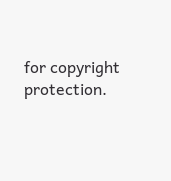for copyright protection.